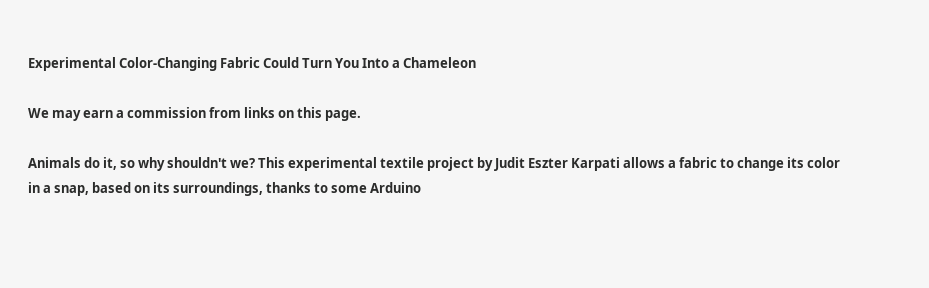Experimental Color-Changing Fabric Could Turn You Into a Chameleon

We may earn a commission from links on this page.

Animals do it, so why shouldn't we? This experimental textile project by Judit Eszter Karpati allows a fabric to change its color in a snap, based on its surroundings, thanks to some Arduino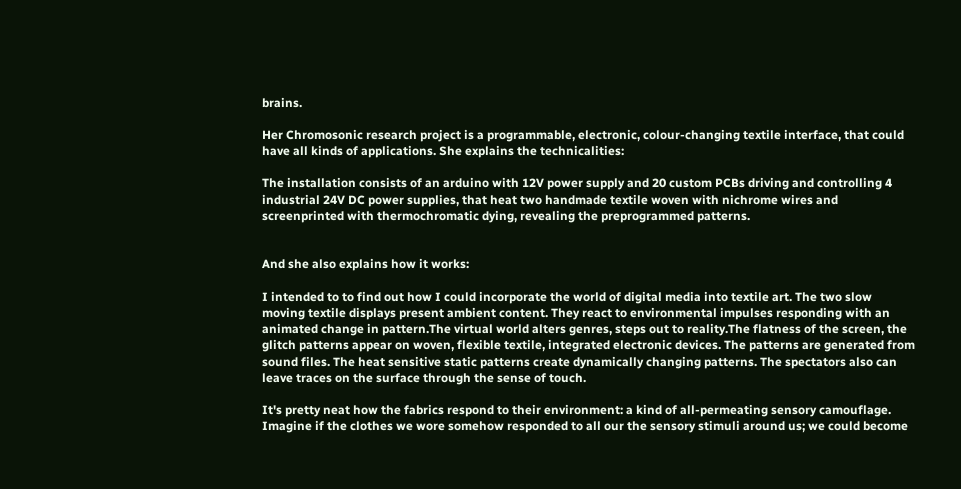brains.

Her Chromosonic research project is a programmable, electronic, colour-changing textile interface, that could have all kinds of applications. She explains the technicalities:

The installation consists of an arduino with 12V power supply and 20 custom PCBs driving and controlling 4 industrial 24V DC power supplies, that heat two handmade textile woven with nichrome wires and screenprinted with thermochromatic dying, revealing the preprogrammed patterns.


And she also explains how it works:

I intended to to find out how I could incorporate the world of digital media into textile art. The two slow moving textile displays present ambient content. They react to environmental impulses responding with an animated change in pattern.The virtual world alters genres, steps out to reality.The flatness of the screen, the glitch patterns appear on woven, flexible textile, integrated electronic devices. The patterns are generated from sound files. The heat sensitive static patterns create dynamically changing patterns. The spectators also can leave traces on the surface through the sense of touch.

It's pretty neat how the fabrics respond to their environment: a kind of all-permeating sensory camouflage. Imagine if the clothes we wore somehow responded to all our the sensory stimuli around us; we could become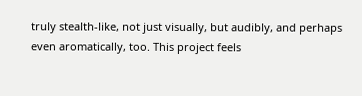truly stealth-like, not just visually, but audibly, and perhaps even aromatically, too. This project feels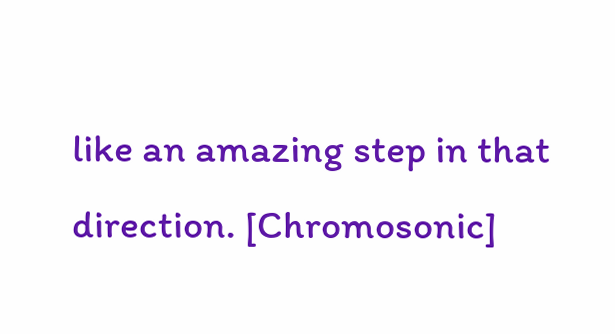like an amazing step in that direction. [Chromosonic]